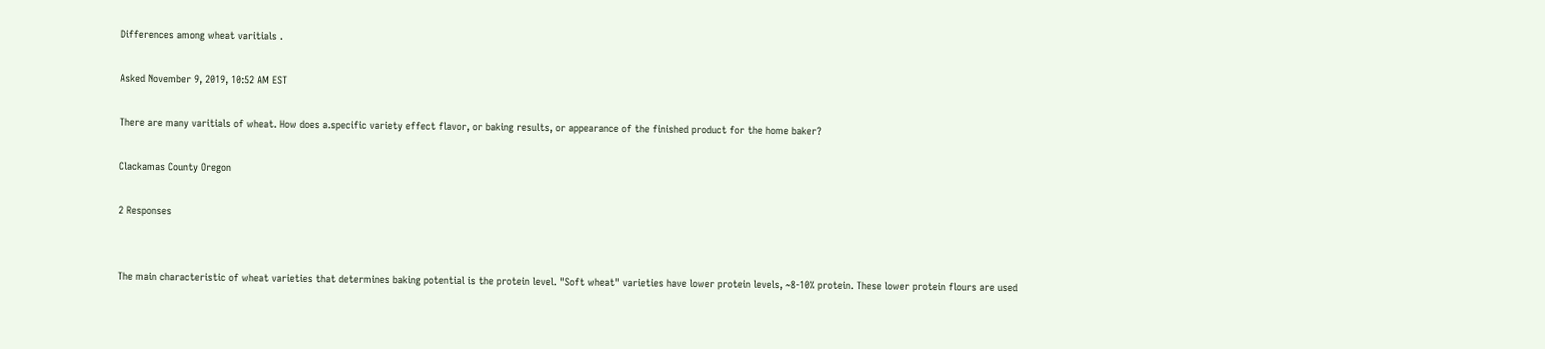Differences among wheat varitials .

Asked November 9, 2019, 10:52 AM EST

There are many varitials of wheat. How does a.specific variety effect flavor, or baking results, or appearance of the finished product for the home baker?

Clackamas County Oregon

2 Responses


The main characteristic of wheat varieties that determines baking potential is the protein level. "Soft wheat" varieties have lower protein levels, ~8-10% protein. These lower protein flours are used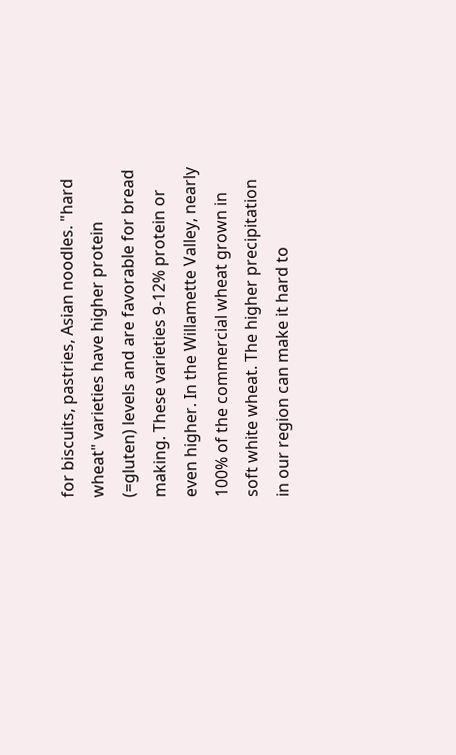for biscuits, pastries, Asian noodles. "hard wheat" varieties have higher protein (=gluten) levels and are favorable for bread making. These varieties 9-12% protein or even higher. In the Willamette Valley, nearly 100% of the commercial wheat grown in soft white wheat. The higher precipitation in our region can make it hard to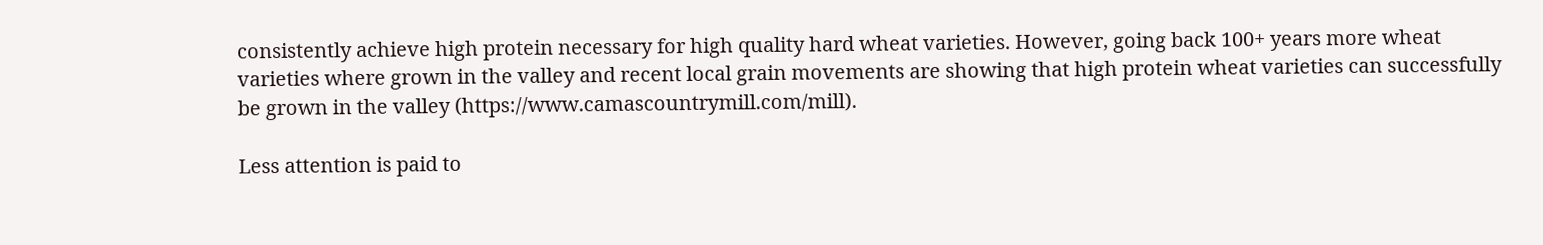consistently achieve high protein necessary for high quality hard wheat varieties. However, going back 100+ years more wheat varieties where grown in the valley and recent local grain movements are showing that high protein wheat varieties can successfully be grown in the valley (https://www.camascountrymill.com/mill).

Less attention is paid to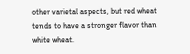other varietal aspects, but red wheat tends to have a stronger flavor than white wheat.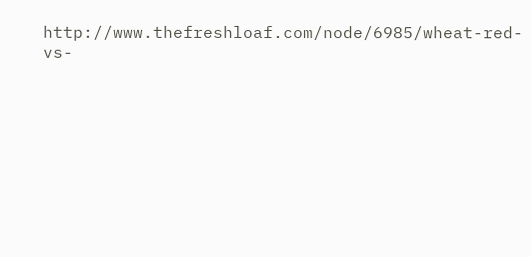http://www.thefreshloaf.com/node/6985/wheat-red-vs-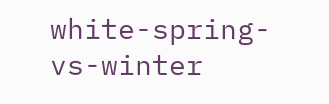white-spring-vs-winter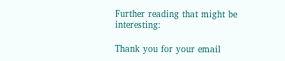Further reading that might be interesting:

Thank you for your email